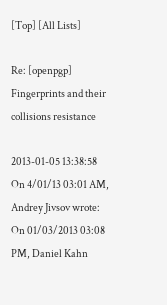[Top] [All Lists]

Re: [openpgp] Fingerprints and their collisions resistance

2013-01-05 13:38:58
On 4/01/13 03:01 AM, Andrey Jivsov wrote:
On 01/03/2013 03:08 PM, Daniel Kahn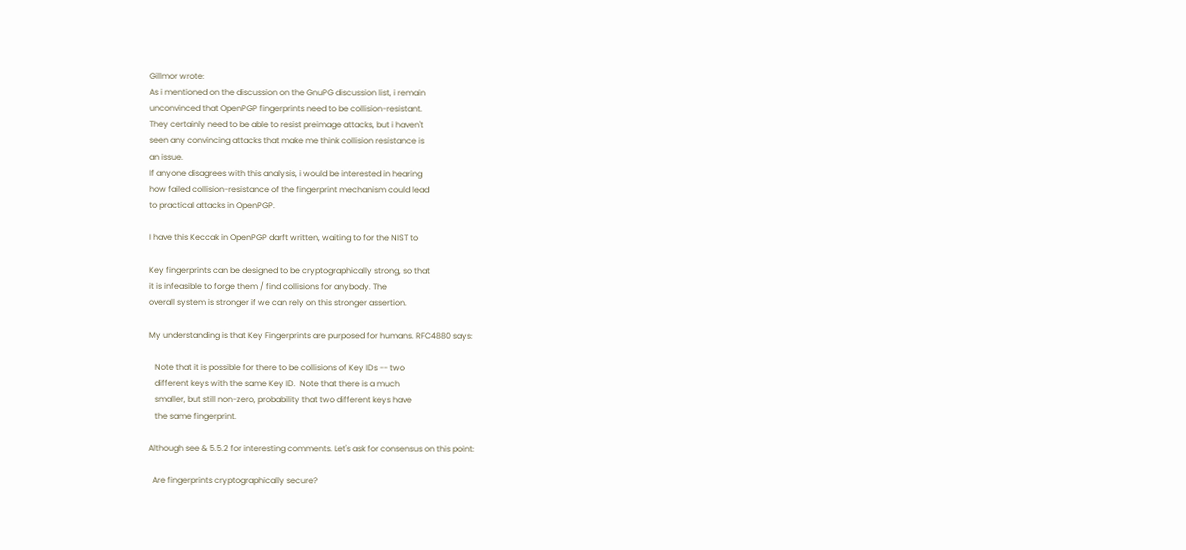Gillmor wrote:
As i mentioned on the discussion on the GnuPG discussion list, i remain
unconvinced that OpenPGP fingerprints need to be collision-resistant.
They certainly need to be able to resist preimage attacks, but i haven't
seen any convincing attacks that make me think collision resistance is
an issue.
If anyone disagrees with this analysis, i would be interested in hearing
how failed collision-resistance of the fingerprint mechanism could lead
to practical attacks in OpenPGP.

I have this Keccak in OpenPGP darft written, waiting to for the NIST to

Key fingerprints can be designed to be cryptographically strong, so that
it is infeasible to forge them / find collisions for anybody. The
overall system is stronger if we can rely on this stronger assertion.

My understanding is that Key Fingerprints are purposed for humans. RFC4880 says:

   Note that it is possible for there to be collisions of Key IDs -- two
   different keys with the same Key ID.  Note that there is a much
   smaller, but still non-zero, probability that two different keys have
   the same fingerprint.

Although see & 5.5.2 for interesting comments. Let's ask for consensus on this point:

  Are fingerprints cryptographically secure?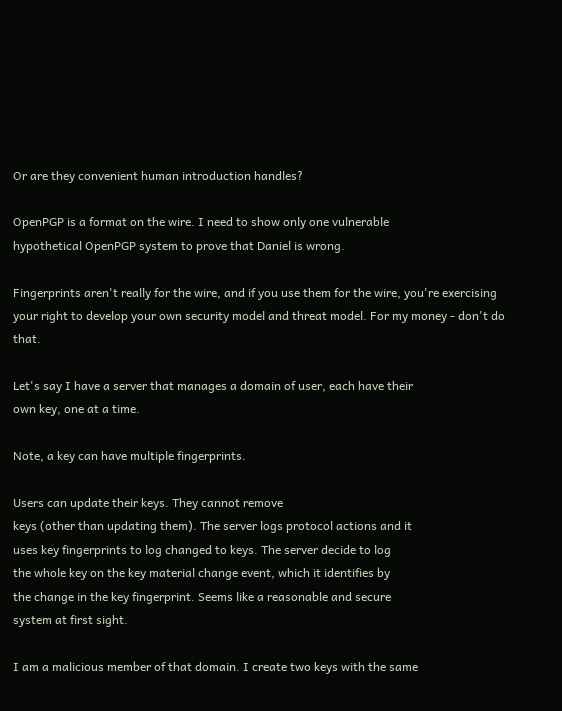Or are they convenient human introduction handles?

OpenPGP is a format on the wire. I need to show only one vulnerable
hypothetical OpenPGP system to prove that Daniel is wrong.

Fingerprints aren't really for the wire, and if you use them for the wire, you're exercising your right to develop your own security model and threat model. For my money - don't do that.

Let's say I have a server that manages a domain of user, each have their
own key, one at a time.

Note, a key can have multiple fingerprints.

Users can update their keys. They cannot remove
keys (other than updating them). The server logs protocol actions and it
uses key fingerprints to log changed to keys. The server decide to log
the whole key on the key material change event, which it identifies by
the change in the key fingerprint. Seems like a reasonable and secure
system at first sight.

I am a malicious member of that domain. I create two keys with the same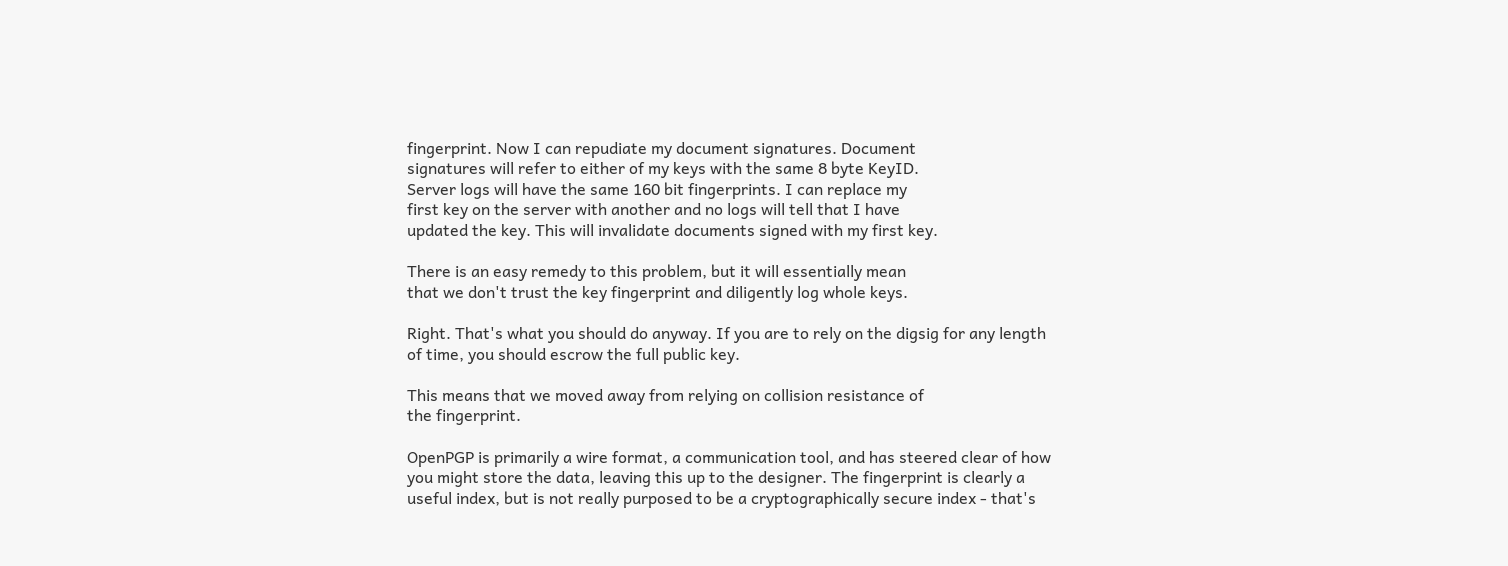fingerprint. Now I can repudiate my document signatures. Document
signatures will refer to either of my keys with the same 8 byte KeyID.
Server logs will have the same 160 bit fingerprints. I can replace my
first key on the server with another and no logs will tell that I have
updated the key. This will invalidate documents signed with my first key.

There is an easy remedy to this problem, but it will essentially mean
that we don't trust the key fingerprint and diligently log whole keys.

Right. That's what you should do anyway. If you are to rely on the digsig for any length of time, you should escrow the full public key.

This means that we moved away from relying on collision resistance of
the fingerprint.

OpenPGP is primarily a wire format, a communication tool, and has steered clear of how you might store the data, leaving this up to the designer. The fingerprint is clearly a useful index, but is not really purposed to be a cryptographically secure index - that's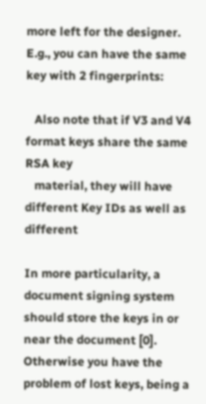more left for the designer. E.g., you can have the same key with 2 fingerprints:

   Also note that if V3 and V4 format keys share the same RSA key
   material, they will have different Key IDs as well as different

In more particularity, a document signing system should store the keys in or near the document [0]. Otherwise you have the problem of lost keys, being a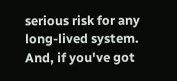serious risk for any long-lived system. And, if you've got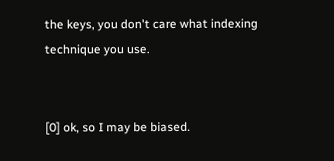the keys, you don't care what indexing technique you use.


[0] ok, so I may be biased.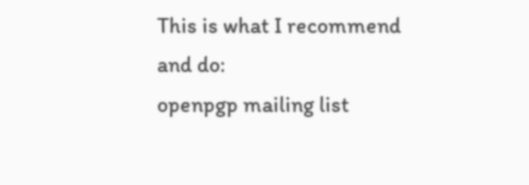This is what I recommend and do:
openpgp mailing list